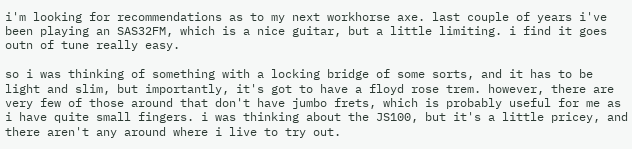i'm looking for recommendations as to my next workhorse axe. last couple of years i've been playing an SAS32FM, which is a nice guitar, but a little limiting. i find it goes outn of tune really easy.

so i was thinking of something with a locking bridge of some sorts, and it has to be light and slim, but importantly, it's got to have a floyd rose trem. however, there are very few of those around that don't have jumbo frets, which is probably useful for me as i have quite small fingers. i was thinking about the JS100, but it's a little pricey, and there aren't any around where i live to try out.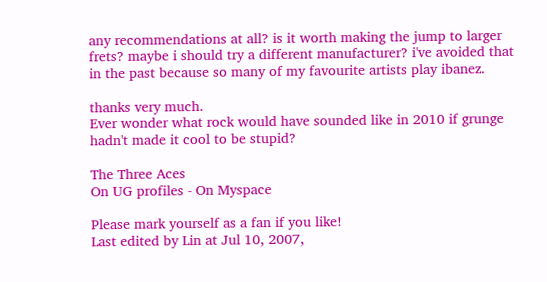any recommendations at all? is it worth making the jump to larger frets? maybe i should try a different manufacturer? i've avoided that in the past because so many of my favourite artists play ibanez.

thanks very much.
Ever wonder what rock would have sounded like in 2010 if grunge hadn't made it cool to be stupid?

The Three Aces
On UG profiles - On Myspace

Please mark yourself as a fan if you like!
Last edited by Lin at Jul 10, 2007,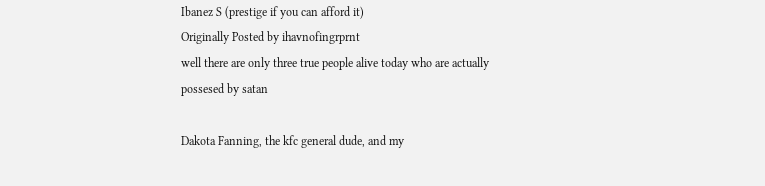Ibanez S (prestige if you can afford it)
Originally Posted by ihavnofingrprnt
well there are only three true people alive today who are actually possesed by satan

Dakota Fanning, the kfc general dude, and my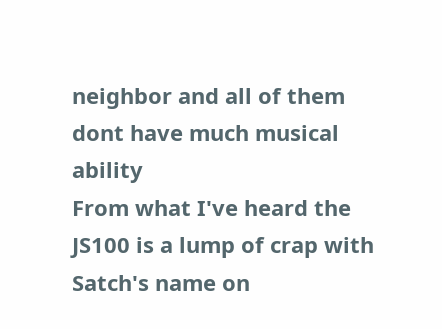neighbor and all of them dont have much musical ability
From what I've heard the JS100 is a lump of crap with Satch's name on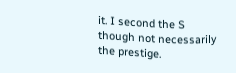it. I second the S though not necessarily the prestige.